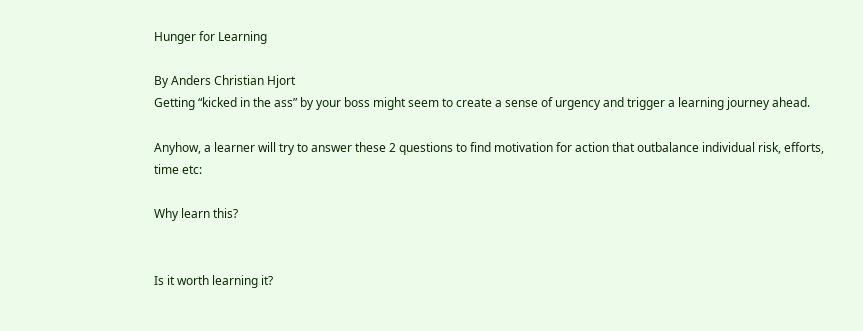Hunger for Learning

By Anders Christian Hjort
Getting “kicked in the ass” by your boss might seem to create a sense of urgency and trigger a learning journey ahead.

Anyhow, a learner will try to answer these 2 questions to find motivation for action that outbalance individual risk, efforts, time etc:

Why learn this?


Is it worth learning it?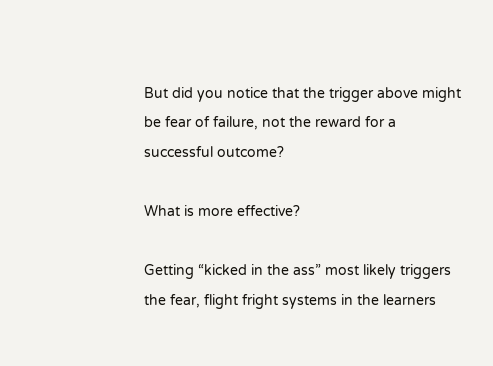But did you notice that the trigger above might be fear of failure, not the reward for a successful outcome?

What is more effective?

Getting “kicked in the ass” most likely triggers the fear, flight fright systems in the learners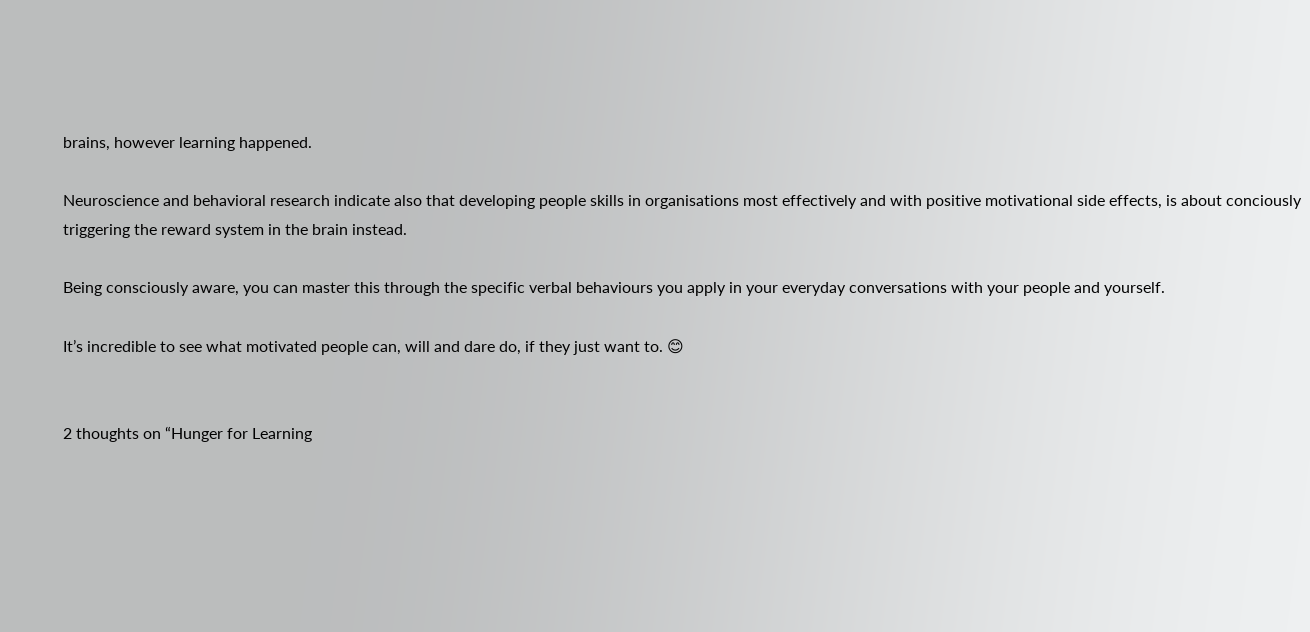brains, however learning happened.

Neuroscience and behavioral research indicate also that developing people skills in organisations most effectively and with positive motivational side effects, is about conciously triggering the reward system in the brain instead.

Being consciously aware, you can master this through the specific verbal behaviours you apply in your everyday conversations with your people and yourself.

It’s incredible to see what motivated people can, will and dare do, if they just want to. 😊


2 thoughts on “Hunger for Learning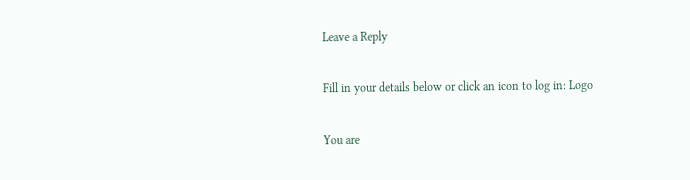Leave a Reply

Fill in your details below or click an icon to log in: Logo

You are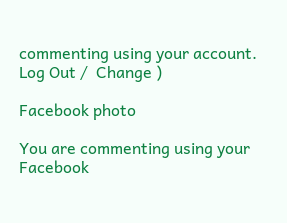commenting using your account. Log Out /  Change )

Facebook photo

You are commenting using your Facebook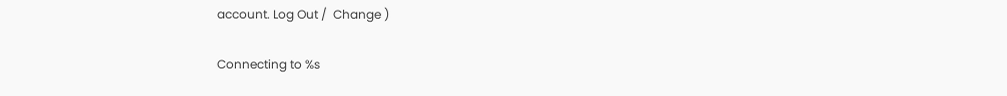account. Log Out /  Change )

Connecting to %s